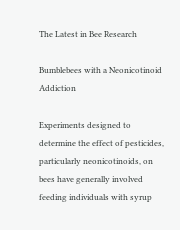The Latest in Bee Research

Bumblebees with a Neonicotinoid Addiction

Experiments designed to determine the effect of pesticides, particularly neonicotinoids, on bees have generally involved feeding individuals with syrup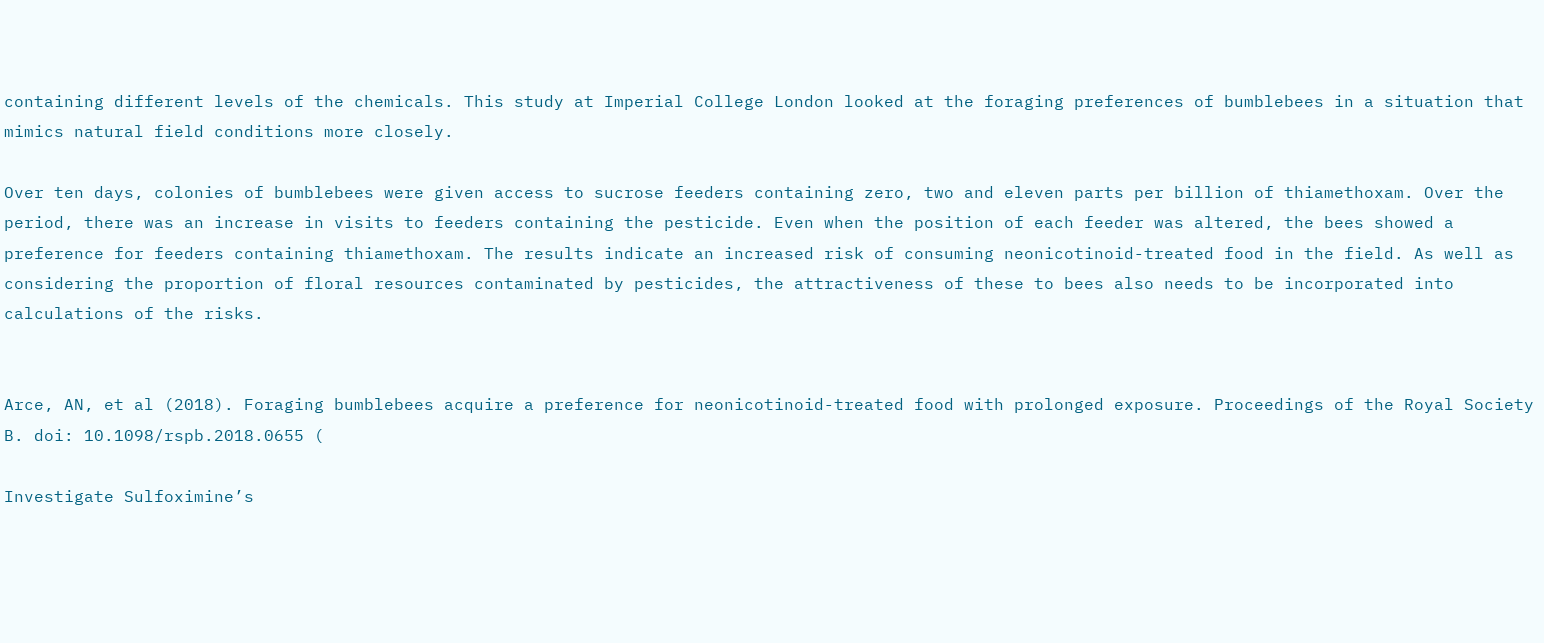containing different levels of the chemicals. This study at Imperial College London looked at the foraging preferences of bumblebees in a situation that mimics natural field conditions more closely.

Over ten days, colonies of bumblebees were given access to sucrose feeders containing zero, two and eleven parts per billion of thiamethoxam. Over the period, there was an increase in visits to feeders containing the pesticide. Even when the position of each feeder was altered, the bees showed a preference for feeders containing thiamethoxam. The results indicate an increased risk of consuming neonicotinoid-treated food in the field. As well as considering the proportion of floral resources contaminated by pesticides, the attractiveness of these to bees also needs to be incorporated into calculations of the risks.


Arce, AN, et al (2018). Foraging bumblebees acquire a preference for neonicotinoid-treated food with prolonged exposure. Proceedings of the Royal Society B. doi: 10.1098/rspb.2018.0655 (

Investigate Sulfoximine’s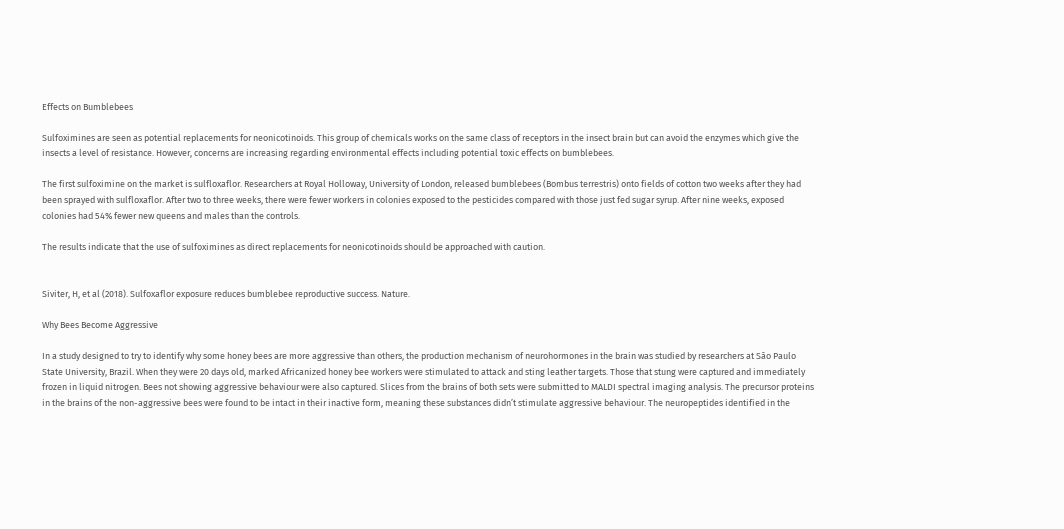Effects on Bumblebees

Sulfoximines are seen as potential replacements for neonicotinoids. This group of chemicals works on the same class of receptors in the insect brain but can avoid the enzymes which give the insects a level of resistance. However, concerns are increasing regarding environmental effects including potential toxic effects on bumblebees.

The first sulfoximine on the market is sulfloxaflor. Researchers at Royal Holloway, University of London, released bumblebees (Bombus terrestris) onto fields of cotton two weeks after they had been sprayed with sulfloxaflor. After two to three weeks, there were fewer workers in colonies exposed to the pesticides compared with those just fed sugar syrup. After nine weeks, exposed colonies had 54% fewer new queens and males than the controls.

The results indicate that the use of sulfoximines as direct replacements for neonicotinoids should be approached with caution.


Siviter, H, et al (2018). Sulfoxaflor exposure reduces bumblebee reproductive success. Nature.

Why Bees Become Aggressive

In a study designed to try to identify why some honey bees are more aggressive than others, the production mechanism of neurohormones in the brain was studied by researchers at São Paulo State University, Brazil. When they were 20 days old, marked Africanized honey bee workers were stimulated to attack and sting leather targets. Those that stung were captured and immediately frozen in liquid nitrogen. Bees not showing aggressive behaviour were also captured. Slices from the brains of both sets were submitted to MALDI spectral imaging analysis. The precursor proteins in the brains of the non-aggressive bees were found to be intact in their inactive form, meaning these substances didn’t stimulate aggressive behaviour. The neuropeptides identified in the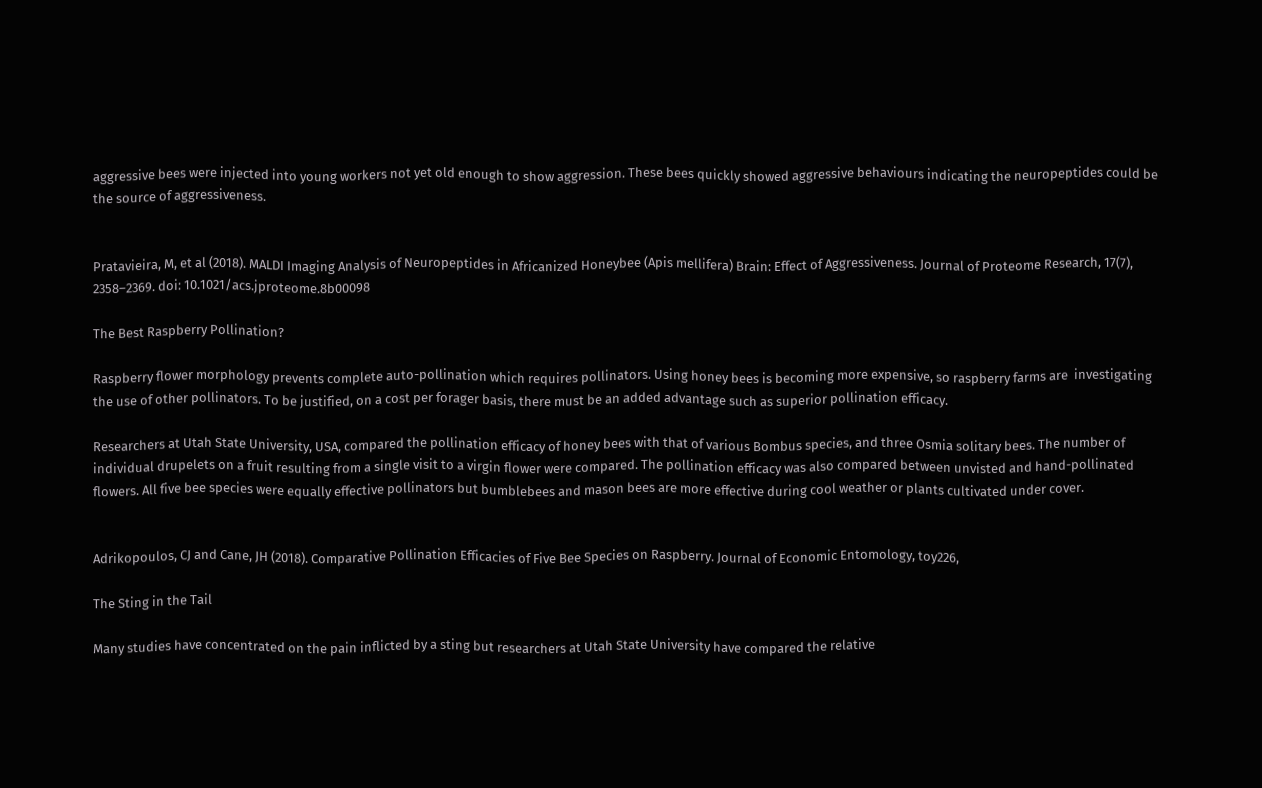aggressive bees were injected into young workers not yet old enough to show aggression. These bees quickly showed aggressive behaviours indicating the neuropeptides could be the source of aggressiveness.


Pratavieira, M, et al (2018). MALDI Imaging Analysis of Neuropeptides in Africanized Honeybee (Apis mellifera) Brain: Effect of Aggressiveness. Journal of Proteome Research, 17(7), 2358–2369. doi: 10.1021/acs.jproteome.8b00098

The Best Raspberry Pollination?

Raspberry flower morphology prevents complete auto-pollination which requires pollinators. Using honey bees is becoming more expensive, so raspberry farms are  investigating the use of other pollinators. To be justified, on a cost per forager basis, there must be an added advantage such as superior pollination efficacy.

Researchers at Utah State University, USA, compared the pollination efficacy of honey bees with that of various Bombus species, and three Osmia solitary bees. The number of individual drupelets on a fruit resulting from a single visit to a virgin flower were compared. The pollination efficacy was also compared between unvisted and hand-pollinated flowers. All five bee species were equally effective pollinators but bumblebees and mason bees are more effective during cool weather or plants cultivated under cover.


Adrikopoulos, CJ and Cane, JH (2018). Comparative Pollination Efficacies of Five Bee Species on Raspberry. Journal of Economic Entomology, toy226,

The Sting in the Tail

Many studies have concentrated on the pain inflicted by a sting but researchers at Utah State University have compared the relative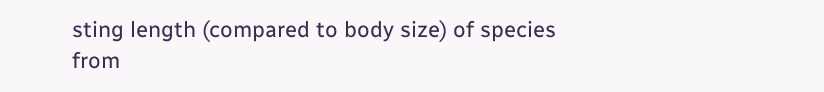sting length (compared to body size) of species from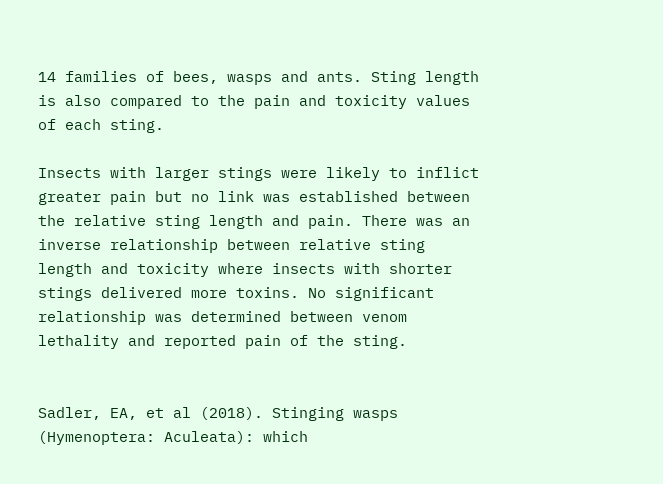14 families of bees, wasps and ants. Sting length is also compared to the pain and toxicity values of each sting.

Insects with larger stings were likely to inflict greater pain but no link was established between the relative sting length and pain. There was an inverse relationship between relative sting length and toxicity where insects with shorter stings delivered more toxins. No significant relationship was determined between venom lethality and reported pain of the sting.


Sadler, EA, et al (2018). Stinging wasps (Hymenoptera: Aculeata): which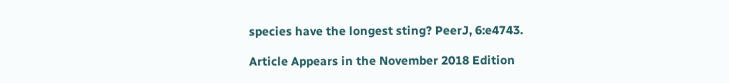species have the longest sting? PeerJ, 6:e4743.

Article Appears in the November 2018 Edition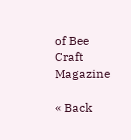of Bee Craft Magazine

« Back